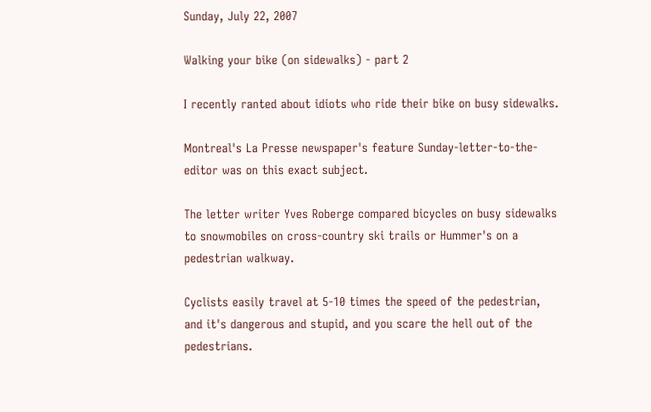Sunday, July 22, 2007

Walking your bike (on sidewalks) - part 2

I recently ranted about idiots who ride their bike on busy sidewalks.

Montreal's La Presse newspaper's feature Sunday-letter-to-the-editor was on this exact subject.

The letter writer Yves Roberge compared bicycles on busy sidewalks to snowmobiles on cross-country ski trails or Hummer's on a pedestrian walkway.

Cyclists easily travel at 5-10 times the speed of the pedestrian, and it's dangerous and stupid, and you scare the hell out of the pedestrians.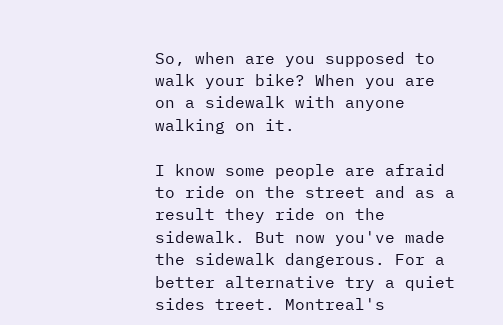So, when are you supposed to walk your bike? When you are on a sidewalk with anyone walking on it.

I know some people are afraid to ride on the street and as a result they ride on the sidewalk. But now you've made the sidewalk dangerous. For a better alternative try a quiet sides treet. Montreal's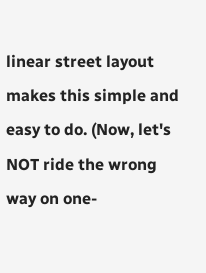linear street layout makes this simple and easy to do. (Now, let's NOT ride the wrong way on one-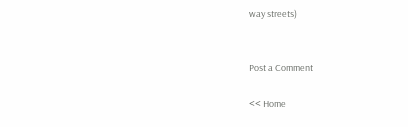way streets)


Post a Comment

<< Home